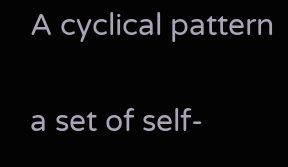A cyclical pattern

a set of self-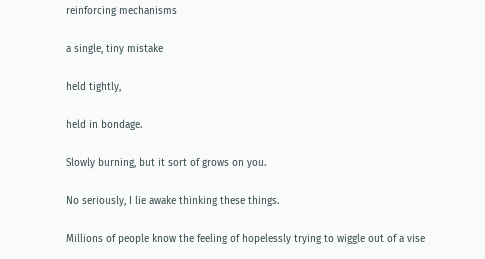reinforcing mechanisms

a single, tiny mistake

held tightly,

held in bondage.

Slowly burning, but it sort of grows on you.

No seriously, I lie awake thinking these things.

Millions of people know the feeling of hopelessly trying to wiggle out of a vise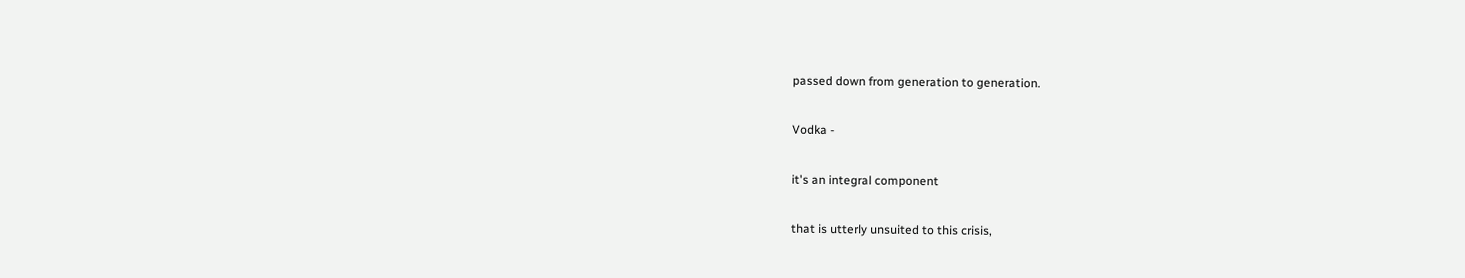passed down from generation to generation.

Vodka -

it's an integral component

that is utterly unsuited to this crisis,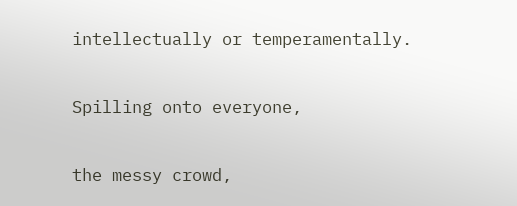intellectually or temperamentally.

Spilling onto everyone,

the messy crowd,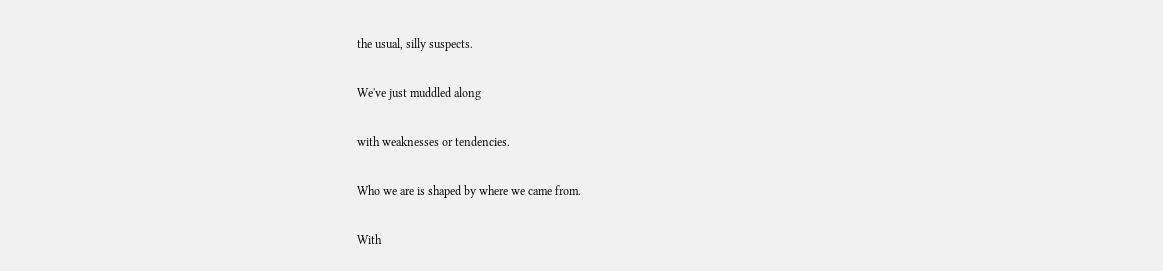the usual, silly suspects.

We've just muddled along

with weaknesses or tendencies.

Who we are is shaped by where we came from.

With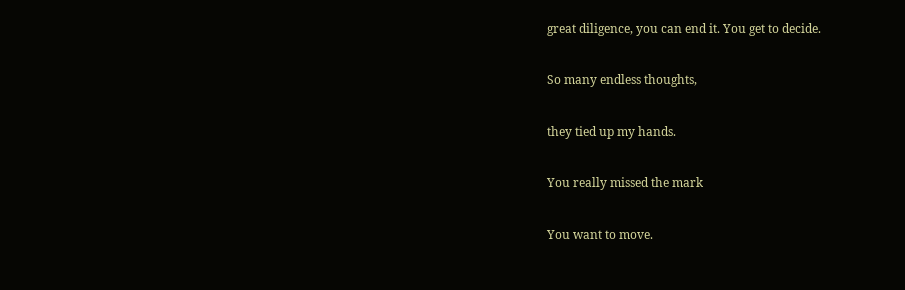great diligence, you can end it. You get to decide.

So many endless thoughts,

they tied up my hands.

You really missed the mark

You want to move.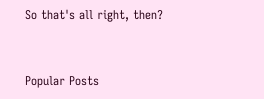So that's all right, then?


Popular Posts